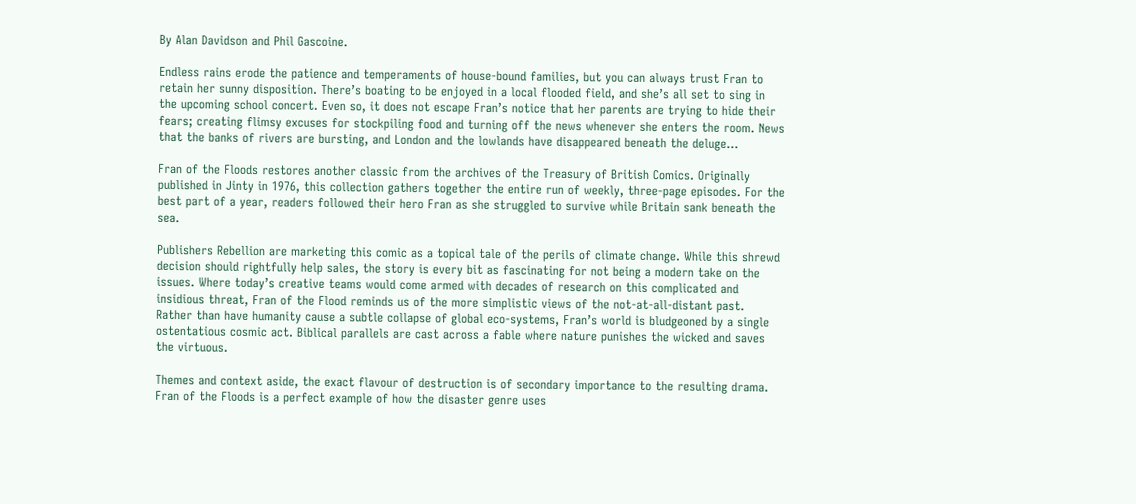By Alan Davidson and Phil Gascoine.

Endless rains erode the patience and temperaments of house-bound families, but you can always trust Fran to retain her sunny disposition. There’s boating to be enjoyed in a local flooded field, and she’s all set to sing in the upcoming school concert. Even so, it does not escape Fran’s notice that her parents are trying to hide their fears; creating flimsy excuses for stockpiling food and turning off the news whenever she enters the room. News that the banks of rivers are bursting, and London and the lowlands have disappeared beneath the deluge…

Fran of the Floods restores another classic from the archives of the Treasury of British Comics. Originally published in Jinty in 1976, this collection gathers together the entire run of weekly, three-page episodes. For the best part of a year, readers followed their hero Fran as she struggled to survive while Britain sank beneath the sea.

Publishers Rebellion are marketing this comic as a topical tale of the perils of climate change. While this shrewd decision should rightfully help sales, the story is every bit as fascinating for not being a modern take on the issues. Where today’s creative teams would come armed with decades of research on this complicated and insidious threat, Fran of the Flood reminds us of the more simplistic views of the not-at-all-distant past. Rather than have humanity cause a subtle collapse of global eco-systems, Fran’s world is bludgeoned by a single ostentatious cosmic act. Biblical parallels are cast across a fable where nature punishes the wicked and saves the virtuous.

Themes and context aside, the exact flavour of destruction is of secondary importance to the resulting drama. Fran of the Floods is a perfect example of how the disaster genre uses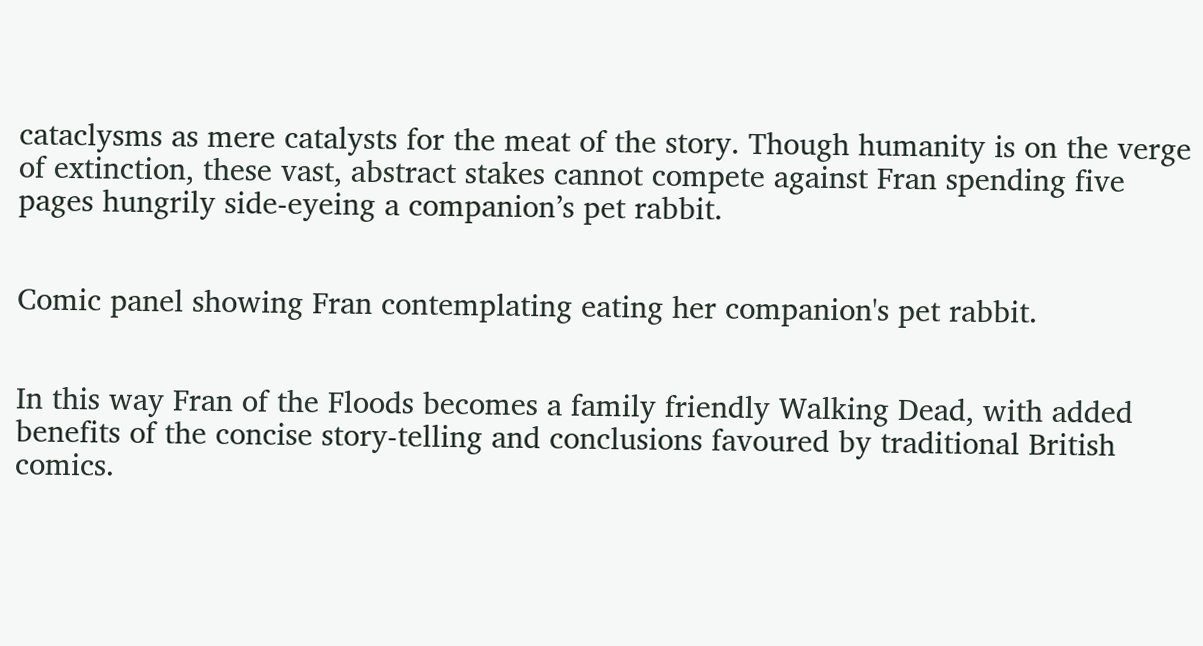cataclysms as mere catalysts for the meat of the story. Though humanity is on the verge of extinction, these vast, abstract stakes cannot compete against Fran spending five pages hungrily side-eyeing a companion’s pet rabbit.


Comic panel showing Fran contemplating eating her companion's pet rabbit.


In this way Fran of the Floods becomes a family friendly Walking Dead, with added benefits of the concise story-telling and conclusions favoured by traditional British comics.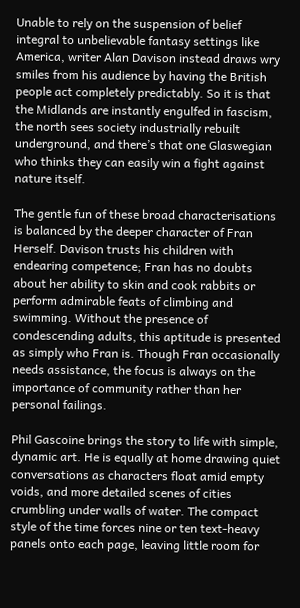Unable to rely on the suspension of belief integral to unbelievable fantasy settings like America, writer Alan Davison instead draws wry smiles from his audience by having the British people act completely predictably. So it is that the Midlands are instantly engulfed in fascism, the north sees society industrially rebuilt underground, and there’s that one Glaswegian who thinks they can easily win a fight against nature itself.

The gentle fun of these broad characterisations is balanced by the deeper character of Fran Herself. Davison trusts his children with endearing competence; Fran has no doubts about her ability to skin and cook rabbits or perform admirable feats of climbing and swimming. Without the presence of condescending adults, this aptitude is presented as simply who Fran is. Though Fran occasionally needs assistance, the focus is always on the importance of community rather than her personal failings.

Phil Gascoine brings the story to life with simple, dynamic art. He is equally at home drawing quiet conversations as characters float amid empty voids, and more detailed scenes of cities crumbling under walls of water. The compact style of the time forces nine or ten text-heavy panels onto each page, leaving little room for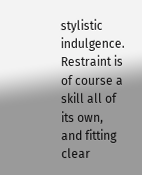stylistic indulgence. Restraint is of course a skill all of its own, and fitting clear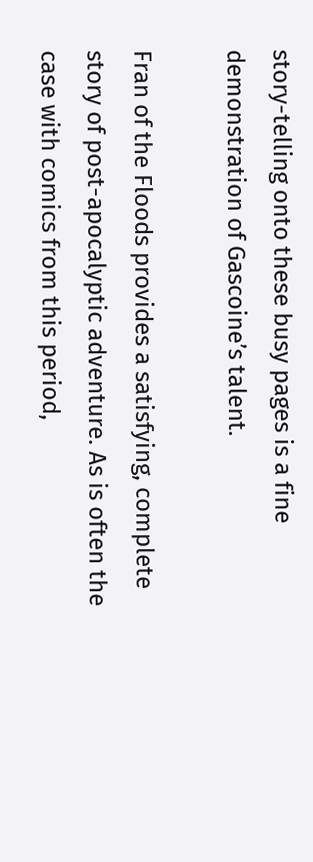story-telling onto these busy pages is a fine demonstration of Gascoine’s talent.

Fran of the Floods provides a satisfying, complete story of post-apocalyptic adventure. As is often the case with comics from this period,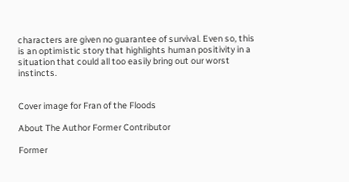characters are given no guarantee of survival. Even so, this is an optimistic story that highlights human positivity in a situation that could all too easily bring out our worst instincts.


Cover image for Fran of the Floods

About The Author Former Contributor

Former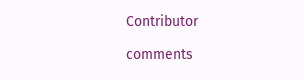Contributor

comments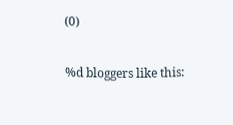(0)

%d bloggers like this: